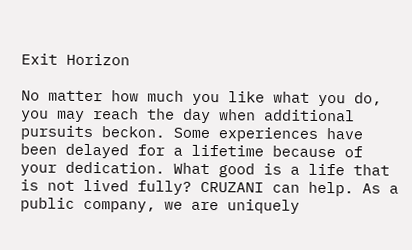Exit Horizon

No matter how much you like what you do, you may reach the day when additional pursuits beckon. Some experiences have been delayed for a lifetime because of your dedication. What good is a life that is not lived fully? CRUZANI can help. As a public company, we are uniquely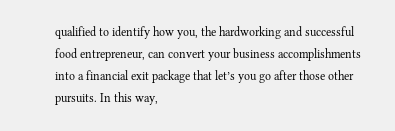qualified to identify how you, the hardworking and successful food entrepreneur, can convert your business accomplishments into a financial exit package that let’s you go after those other pursuits. In this way,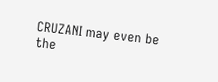CRUZANI may even be the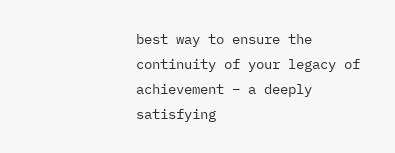best way to ensure the continuity of your legacy of achievement – a deeply satisfying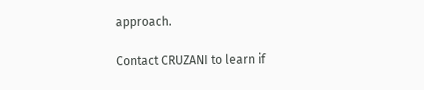approach.

Contact CRUZANI to learn if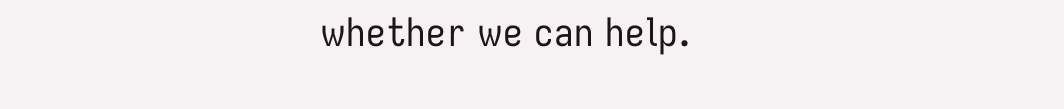whether we can help.